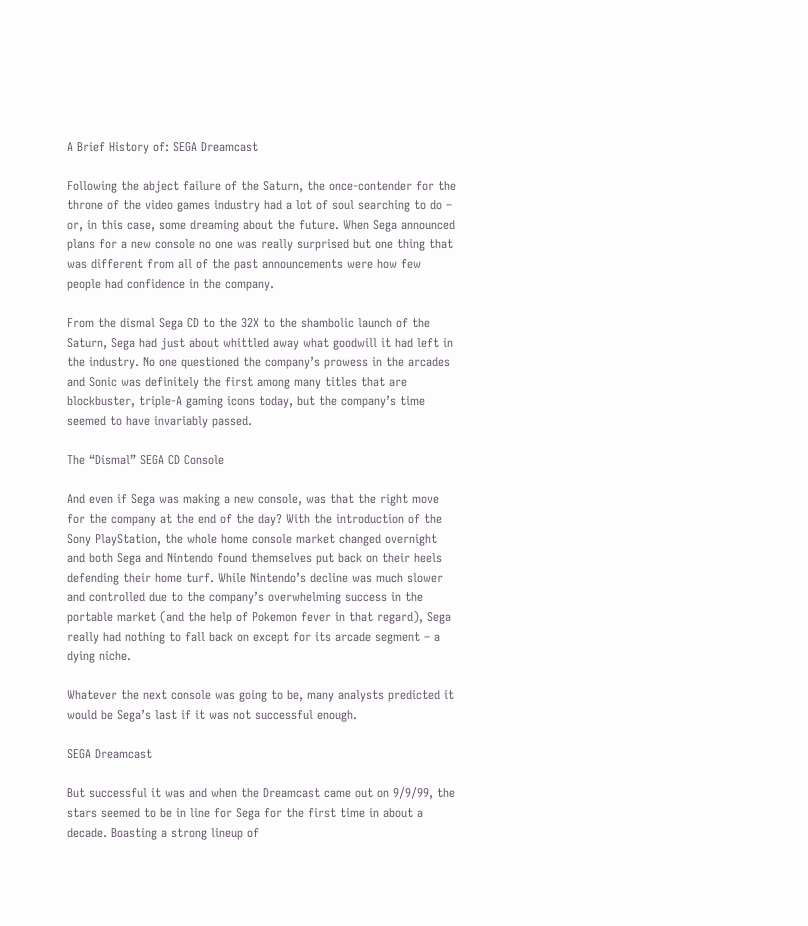A Brief History of: SEGA Dreamcast

Following the abject failure of the Saturn, the once-contender for the throne of the video games industry had a lot of soul searching to do – or, in this case, some dreaming about the future. When Sega announced plans for a new console no one was really surprised but one thing that was different from all of the past announcements were how few people had confidence in the company.

From the dismal Sega CD to the 32X to the shambolic launch of the Saturn, Sega had just about whittled away what goodwill it had left in the industry. No one questioned the company’s prowess in the arcades and Sonic was definitely the first among many titles that are blockbuster, triple-A gaming icons today, but the company’s time seemed to have invariably passed.

The “Dismal” SEGA CD Console

And even if Sega was making a new console, was that the right move for the company at the end of the day? With the introduction of the Sony PlayStation, the whole home console market changed overnight and both Sega and Nintendo found themselves put back on their heels defending their home turf. While Nintendo’s decline was much slower and controlled due to the company’s overwhelming success in the portable market (and the help of Pokemon fever in that regard), Sega really had nothing to fall back on except for its arcade segment – a dying niche.

Whatever the next console was going to be, many analysts predicted it would be Sega’s last if it was not successful enough.

SEGA Dreamcast

But successful it was and when the Dreamcast came out on 9/9/99, the stars seemed to be in line for Sega for the first time in about a decade. Boasting a strong lineup of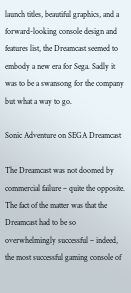launch titles, beautiful graphics, and a forward-looking console design and features list, the Dreamcast seemed to embody a new era for Sega. Sadly it was to be a swansong for the company but what a way to go.

Sonic Adventure on SEGA Dreamcast

The Dreamcast was not doomed by commercial failure – quite the opposite. The fact of the matter was that the Dreamcast had to be so overwhelmingly successful – indeed, the most successful gaming console of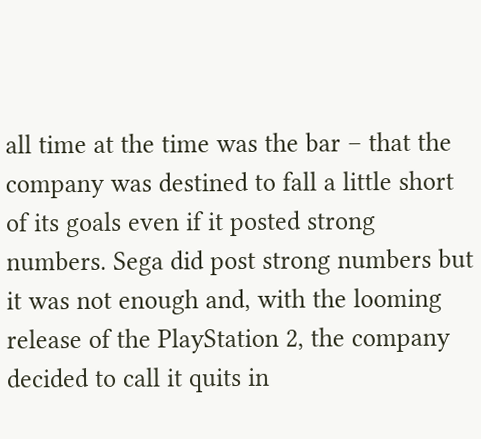all time at the time was the bar – that the company was destined to fall a little short of its goals even if it posted strong numbers. Sega did post strong numbers but it was not enough and, with the looming release of the PlayStation 2, the company decided to call it quits in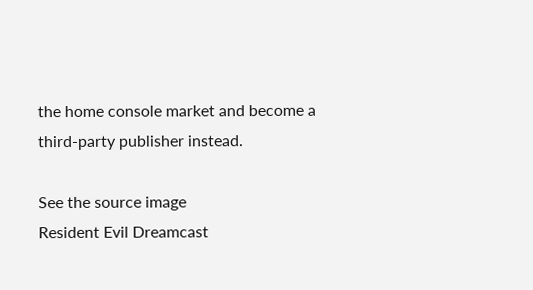the home console market and become a third-party publisher instead.

See the source image
Resident Evil Dreamcast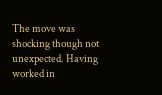The move was shocking though not unexpected. Having worked in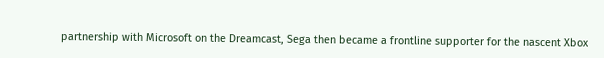partnership with Microsoft on the Dreamcast, Sega then became a frontline supporter for the nascent Xbox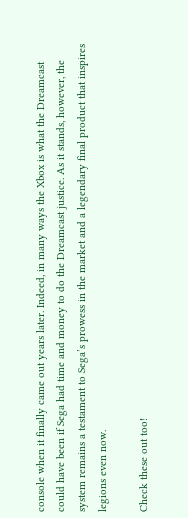console when it finally came out years later. Indeed, in many ways the Xbox is what the Dreamcast could have been if Sega had time and money to do the Dreamcast justice. As it stands, however, the system remains a testament to Sega’s prowess in the market and a legendary final product that inspires legions even now.

Check these out too!